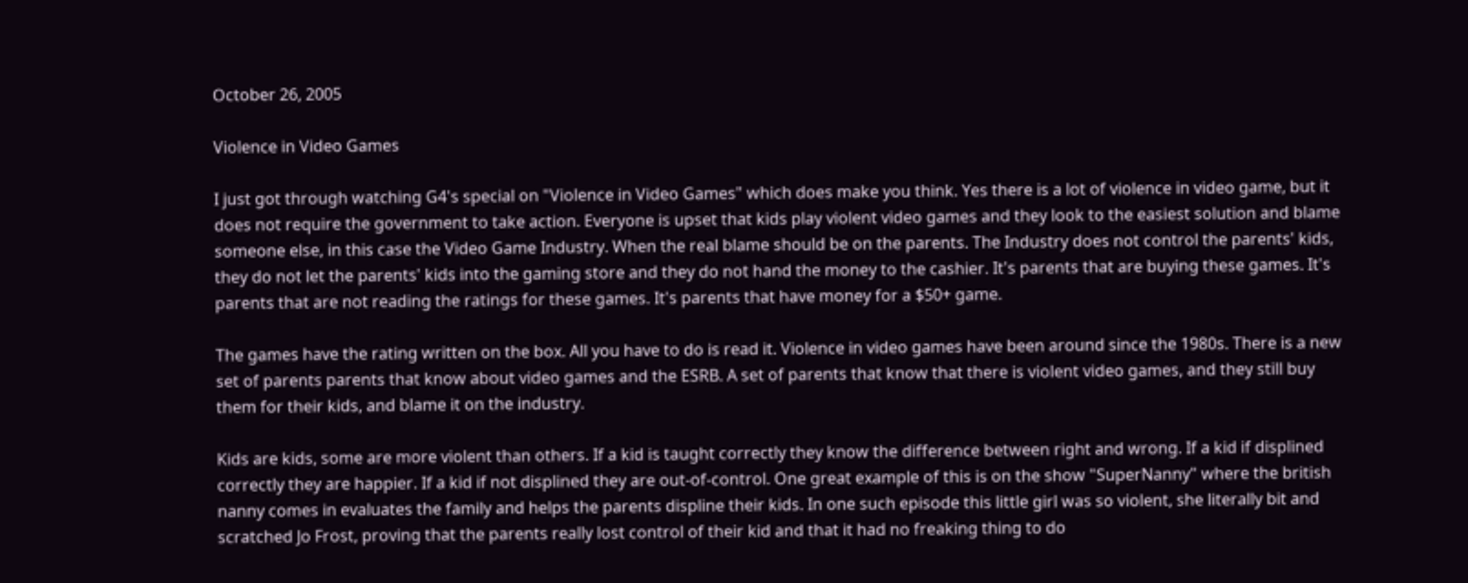October 26, 2005

Violence in Video Games

I just got through watching G4's special on "Violence in Video Games" which does make you think. Yes there is a lot of violence in video game, but it does not require the government to take action. Everyone is upset that kids play violent video games and they look to the easiest solution and blame someone else, in this case the Video Game Industry. When the real blame should be on the parents. The Industry does not control the parents' kids, they do not let the parents' kids into the gaming store and they do not hand the money to the cashier. It's parents that are buying these games. It's parents that are not reading the ratings for these games. It's parents that have money for a $50+ game.

The games have the rating written on the box. All you have to do is read it. Violence in video games have been around since the 1980s. There is a new set of parents parents that know about video games and the ESRB. A set of parents that know that there is violent video games, and they still buy them for their kids, and blame it on the industry.

Kids are kids, some are more violent than others. If a kid is taught correctly they know the difference between right and wrong. If a kid if displined correctly they are happier. If a kid if not displined they are out-of-control. One great example of this is on the show "SuperNanny" where the british nanny comes in evaluates the family and helps the parents displine their kids. In one such episode this little girl was so violent, she literally bit and scratched Jo Frost, proving that the parents really lost control of their kid and that it had no freaking thing to do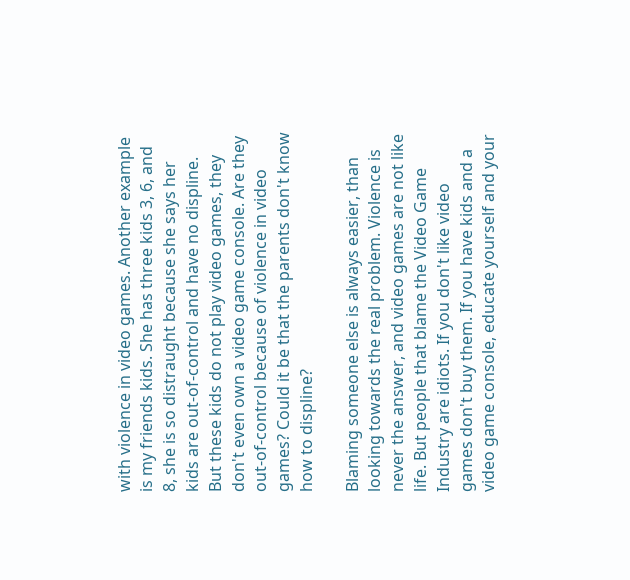with violence in video games. Another example is my friends kids. She has three kids 3, 6, and 8, she is so distraught because she says her kids are out-of-control and have no displine. But these kids do not play video games, they don't even own a video game console. Are they out-of-control because of violence in video games? Could it be that the parents don't know how to displine?

Blaming someone else is always easier, than looking towards the real problem. Violence is never the answer, and video games are not like life. But people that blame the Video Game Industry are idiots. If you don't like video games don't buy them. If you have kids and a video game console, educate yourself and your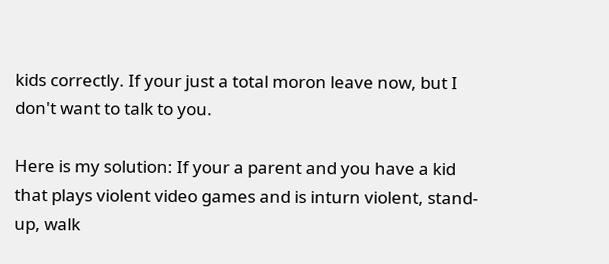kids correctly. If your just a total moron leave now, but I don't want to talk to you.

Here is my solution: If your a parent and you have a kid that plays violent video games and is inturn violent, stand-up, walk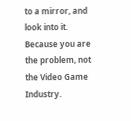to a mirror, and look into it. Because you are the problem, not the Video Game Industry.